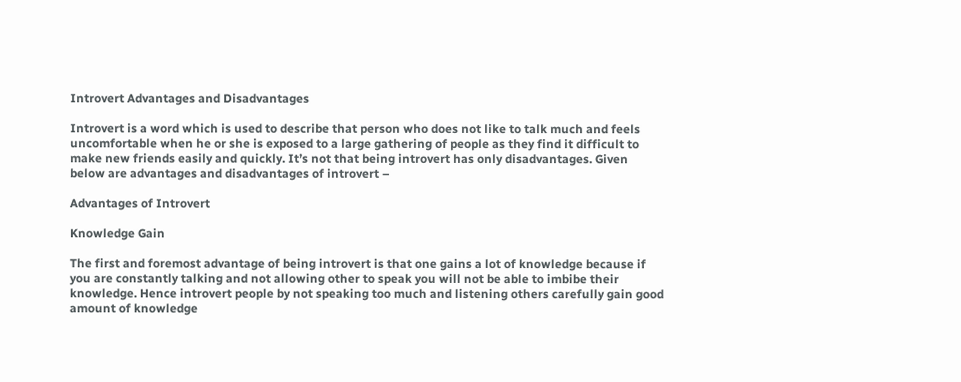Introvert Advantages and Disadvantages

Introvert is a word which is used to describe that person who does not like to talk much and feels uncomfortable when he or she is exposed to a large gathering of people as they find it difficult to make new friends easily and quickly. It’s not that being introvert has only disadvantages. Given below are advantages and disadvantages of introvert –

Advantages of Introvert

Knowledge Gain

The first and foremost advantage of being introvert is that one gains a lot of knowledge because if you are constantly talking and not allowing other to speak you will not be able to imbibe their knowledge. Hence introvert people by not speaking too much and listening others carefully gain good amount of knowledge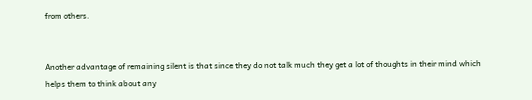from others.


Another advantage of remaining silent is that since they do not talk much they get a lot of thoughts in their mind which helps them to think about any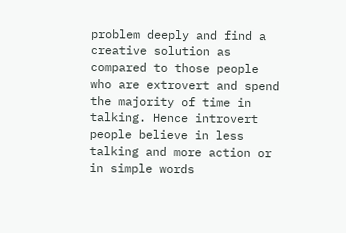problem deeply and find a creative solution as compared to those people who are extrovert and spend the majority of time in talking. Hence introvert people believe in less talking and more action or in simple words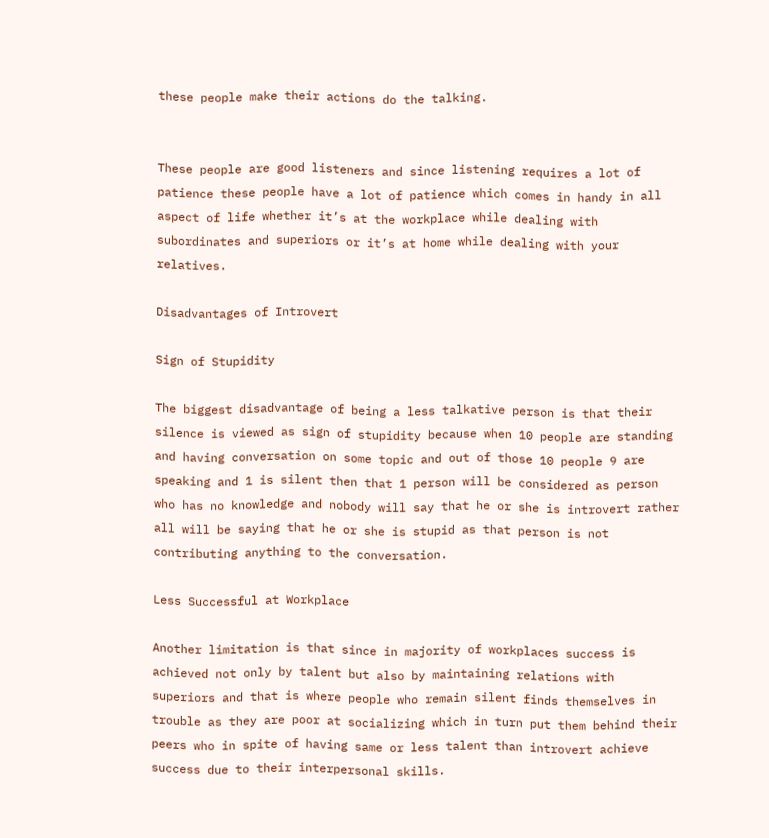these people make their actions do the talking.


These people are good listeners and since listening requires a lot of patience these people have a lot of patience which comes in handy in all aspect of life whether it’s at the workplace while dealing with subordinates and superiors or it’s at home while dealing with your relatives.

Disadvantages of Introvert

Sign of Stupidity

The biggest disadvantage of being a less talkative person is that their silence is viewed as sign of stupidity because when 10 people are standing and having conversation on some topic and out of those 10 people 9 are speaking and 1 is silent then that 1 person will be considered as person who has no knowledge and nobody will say that he or she is introvert rather all will be saying that he or she is stupid as that person is not contributing anything to the conversation.

Less Successful at Workplace

Another limitation is that since in majority of workplaces success is achieved not only by talent but also by maintaining relations with superiors and that is where people who remain silent finds themselves in trouble as they are poor at socializing which in turn put them behind their peers who in spite of having same or less talent than introvert achieve success due to their interpersonal skills.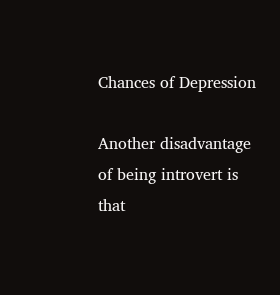Chances of Depression

Another disadvantage of being introvert is that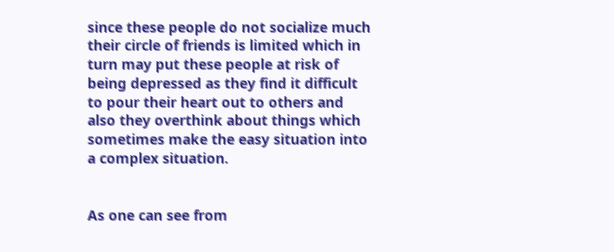since these people do not socialize much their circle of friends is limited which in turn may put these people at risk of being depressed as they find it difficult to pour their heart out to others and also they overthink about things which sometimes make the easy situation into a complex situation.


As one can see from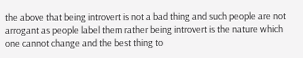the above that being introvert is not a bad thing and such people are not arrogant as people label them rather being introvert is the nature which one cannot change and the best thing to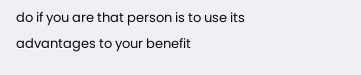do if you are that person is to use its advantages to your benefit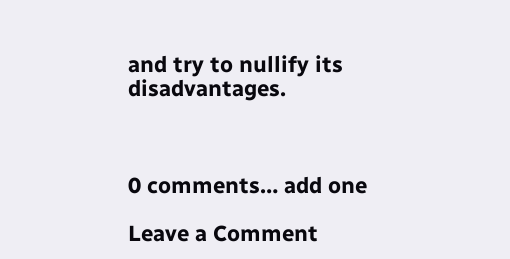and try to nullify its disadvantages.



0 comments… add one

Leave a Comment